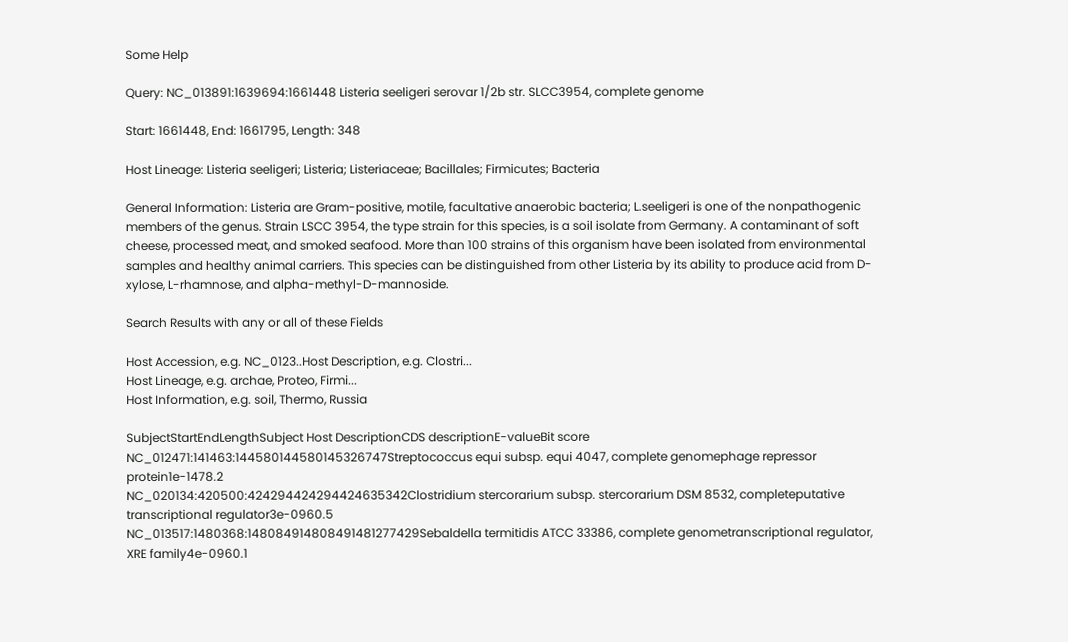Some Help

Query: NC_013891:1639694:1661448 Listeria seeligeri serovar 1/2b str. SLCC3954, complete genome

Start: 1661448, End: 1661795, Length: 348

Host Lineage: Listeria seeligeri; Listeria; Listeriaceae; Bacillales; Firmicutes; Bacteria

General Information: Listeria are Gram-positive, motile, facultative anaerobic bacteria; L.seeligeri is one of the nonpathogenic members of the genus. Strain LSCC 3954, the type strain for this species, is a soil isolate from Germany. A contaminant of soft cheese, processed meat, and smoked seafood. More than 100 strains of this organism have been isolated from environmental samples and healthy animal carriers. This species can be distinguished from other Listeria by its ability to produce acid from D-xylose, L-rhamnose, and alpha-methyl-D-mannoside.

Search Results with any or all of these Fields

Host Accession, e.g. NC_0123..Host Description, e.g. Clostri...
Host Lineage, e.g. archae, Proteo, Firmi...
Host Information, e.g. soil, Thermo, Russia

SubjectStartEndLengthSubject Host DescriptionCDS descriptionE-valueBit score
NC_012471:141463:144580144580145326747Streptococcus equi subsp. equi 4047, complete genomephage repressor protein1e-1478.2
NC_020134:420500:424294424294424635342Clostridium stercorarium subsp. stercorarium DSM 8532, completeputative transcriptional regulator3e-0960.5
NC_013517:1480368:148084914808491481277429Sebaldella termitidis ATCC 33386, complete genometranscriptional regulator, XRE family4e-0960.1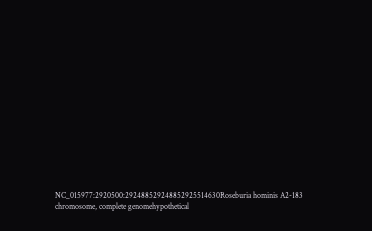NC_015977:2920500:292488529248852925514630Roseburia hominis A2-183 chromosome, complete genomehypothetical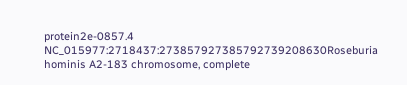protein2e-0857.4
NC_015977:2718437:273857927385792739208630Roseburia hominis A2-183 chromosome, complete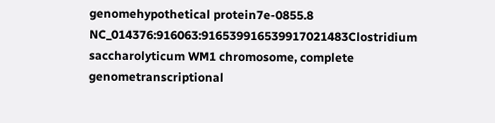genomehypothetical protein7e-0855.8
NC_014376:916063:916539916539917021483Clostridium saccharolyticum WM1 chromosome, complete genometranscriptional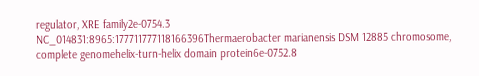regulator, XRE family2e-0754.3
NC_014831:8965:177711777118166396Thermaerobacter marianensis DSM 12885 chromosome, complete genomehelix-turn-helix domain protein6e-0752.8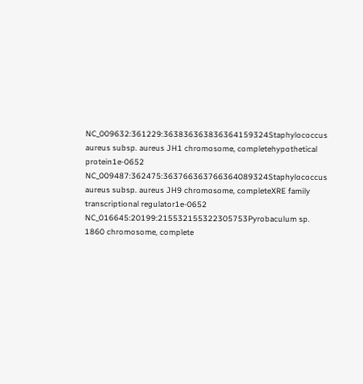NC_009632:361229:363836363836364159324Staphylococcus aureus subsp. aureus JH1 chromosome, completehypothetical protein1e-0652
NC_009487:362475:363766363766364089324Staphylococcus aureus subsp. aureus JH9 chromosome, completeXRE family transcriptional regulator1e-0652
NC_016645:20199:215532155322305753Pyrobaculum sp. 1860 chromosome, complete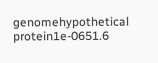genomehypothetical protein1e-0651.6